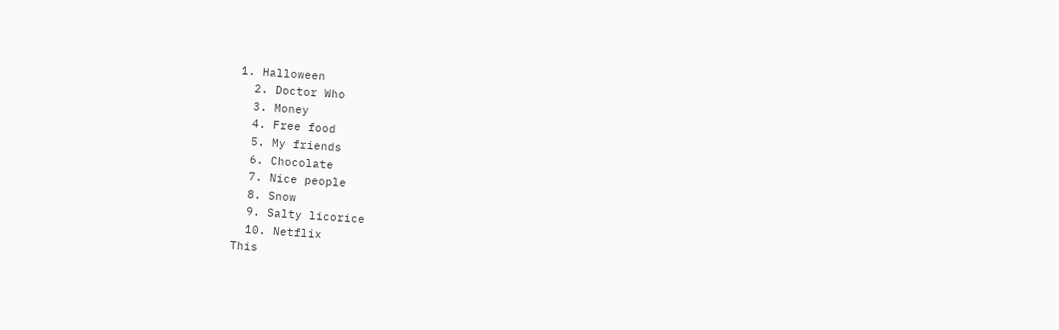1. Halloween
  2. Doctor Who
  3. Money
  4. Free food
  5. My friends
  6. Chocolate
  7. Nice people
  8. Snow
  9. Salty licorice
  10. Netflix
This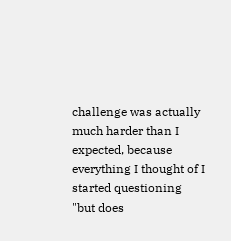challenge was actually much harder than I expected, because everything I thought of I started questioning "but does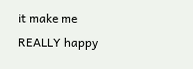it make me REALLY happy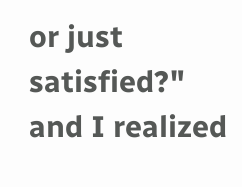or just satisfied?" and I realized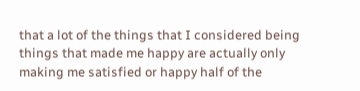that a lot of the things that I considered being things that made me happy are actually only making me satisfied or happy half of the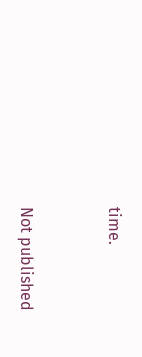time.


Not published